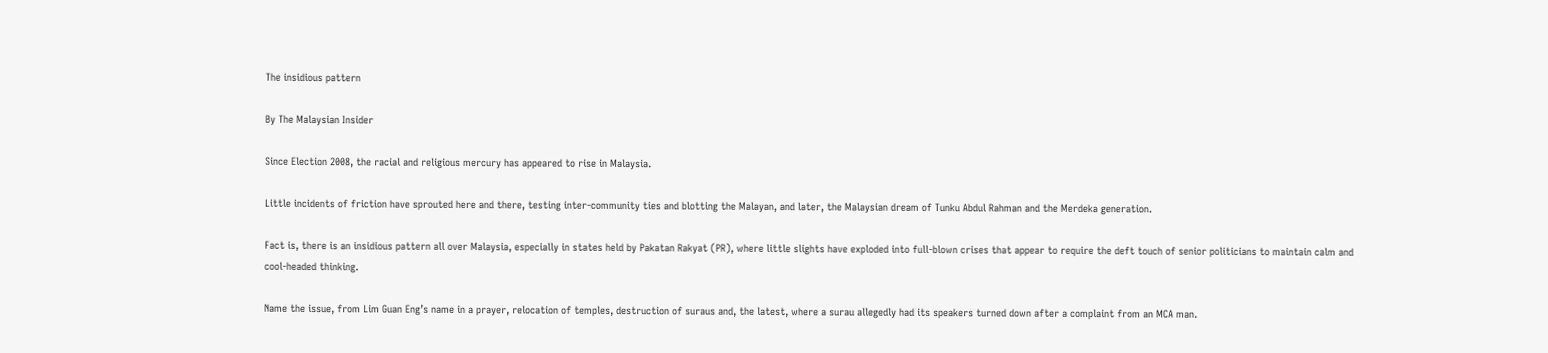The insidious pattern

By The Malaysian Insider

Since Election 2008, the racial and religious mercury has appeared to rise in Malaysia.

Little incidents of friction have sprouted here and there, testing inter-community ties and blotting the Malayan, and later, the Malaysian dream of Tunku Abdul Rahman and the Merdeka generation.

Fact is, there is an insidious pattern all over Malaysia, especially in states held by Pakatan Rakyat (PR), where little slights have exploded into full-blown crises that appear to require the deft touch of senior politicians to maintain calm and cool-headed thinking.

Name the issue, from Lim Guan Eng’s name in a prayer, relocation of temples, destruction of suraus and, the latest, where a surau allegedly had its speakers turned down after a complaint from an MCA man.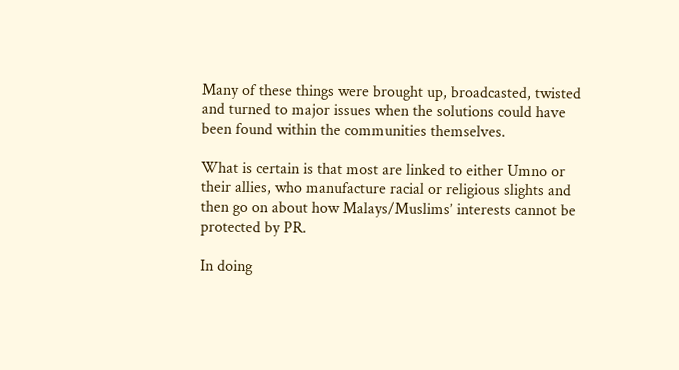Many of these things were brought up, broadcasted, twisted and turned to major issues when the solutions could have been found within the communities themselves.

What is certain is that most are linked to either Umno or their allies, who manufacture racial or religious slights and then go on about how Malays/Muslims’ interests cannot be protected by PR.

In doing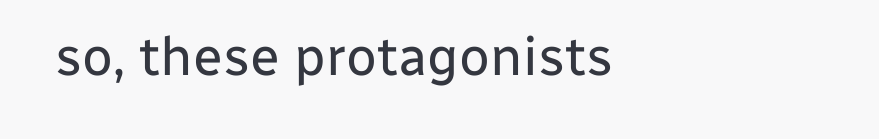so, these protagonists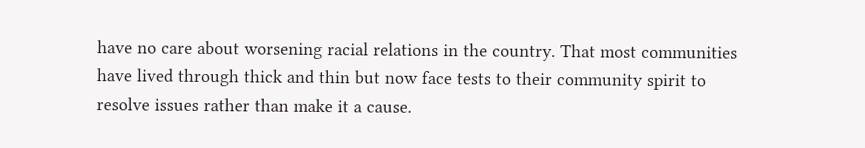have no care about worsening racial relations in the country. That most communities have lived through thick and thin but now face tests to their community spirit to resolve issues rather than make it a cause.